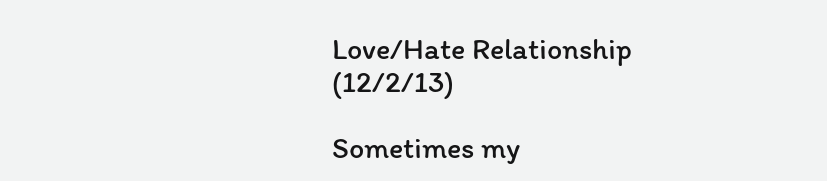Love/Hate Relationship (12/2/13)

Sometimes my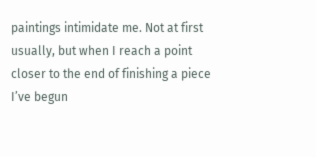paintings intimidate me. Not at first usually, but when I reach a point closer to the end of finishing a piece I’ve begun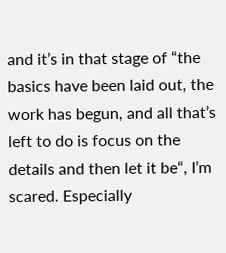and it’s in that stage of “the basics have been laid out, the work has begun, and all that’s left to do is focus on the details and then let it be“, I’m scared. Especially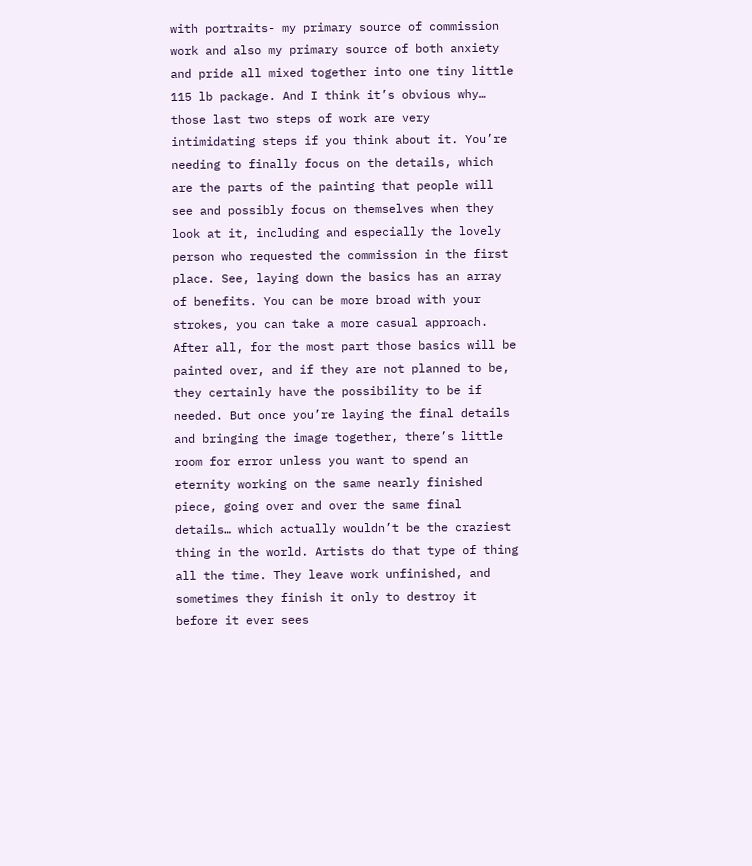with portraits- my primary source of commission work and also my primary source of both anxiety and pride all mixed together into one tiny little 115 lb package. And I think it’s obvious why… those last two steps of work are very intimidating steps if you think about it. You’re needing to finally focus on the details, which are the parts of the painting that people will see and possibly focus on themselves when they look at it, including and especially the lovely person who requested the commission in the first place. See, laying down the basics has an array of benefits. You can be more broad with your strokes, you can take a more casual approach. After all, for the most part those basics will be painted over, and if they are not planned to be, they certainly have the possibility to be if needed. But once you’re laying the final details and bringing the image together, there’s little room for error unless you want to spend an eternity working on the same nearly finished piece, going over and over the same final details… which actually wouldn’t be the craziest thing in the world. Artists do that type of thing all the time. They leave work unfinished, and sometimes they finish it only to destroy it before it ever sees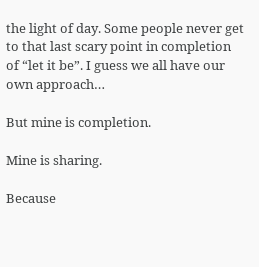the light of day. Some people never get to that last scary point in completion of “let it be”. I guess we all have our own approach…

But mine is completion.

Mine is sharing.

Because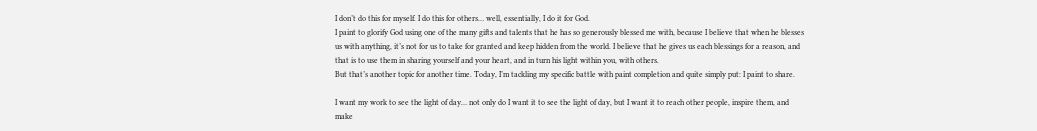I don’t do this for myself. I do this for others… well, essentially, I do it for God.
I paint to glorify God using one of the many gifts and talents that he has so generously blessed me with, because I believe that when he blesses us with anything, it’s not for us to take for granted and keep hidden from the world. I believe that he gives us each blessings for a reason, and that is to use them in sharing yourself and your heart, and in turn his light within you, with others.
But that’s another topic for another time. Today, I’m tackling my specific battle with paint completion and quite simply put: I paint to share.

I want my work to see the light of day… not only do I want it to see the light of day, but I want it to reach other people, inspire them, and make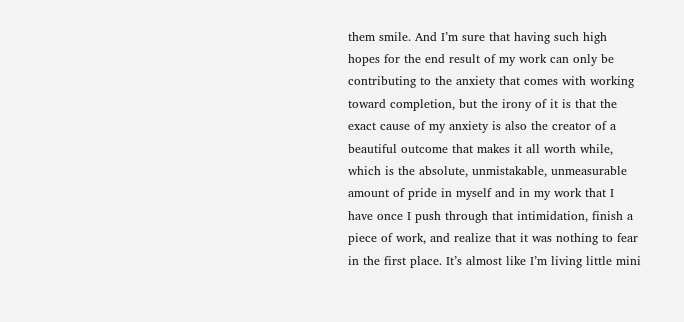them smile. And I’m sure that having such high hopes for the end result of my work can only be contributing to the anxiety that comes with working toward completion, but the irony of it is that the exact cause of my anxiety is also the creator of a beautiful outcome that makes it all worth while, which is the absolute, unmistakable, unmeasurable amount of pride in myself and in my work that I have once I push through that intimidation, finish a piece of work, and realize that it was nothing to fear in the first place. It’s almost like I’m living little mini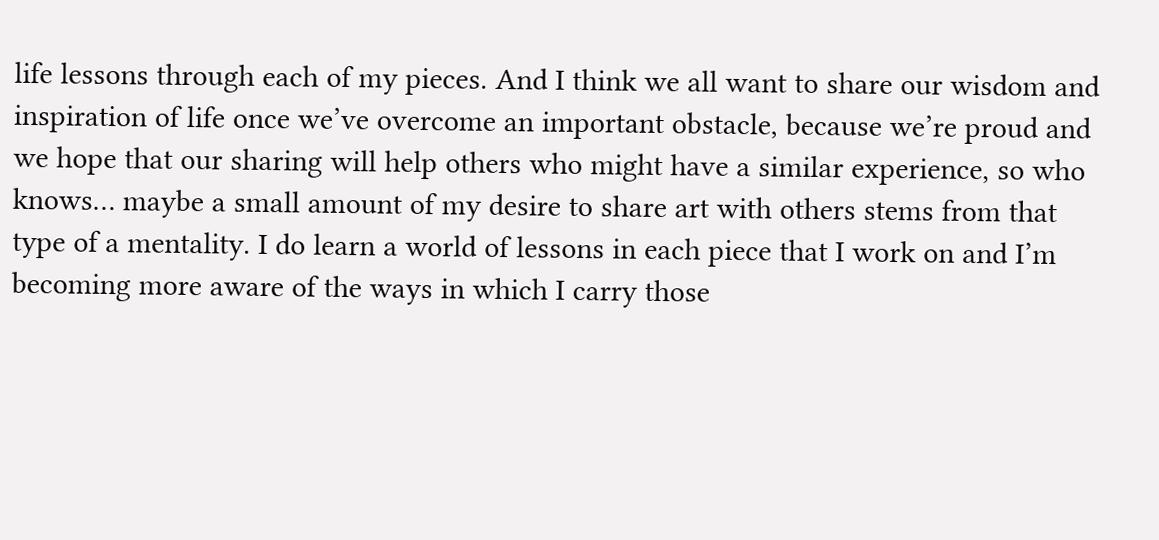life lessons through each of my pieces. And I think we all want to share our wisdom and inspiration of life once we’ve overcome an important obstacle, because we’re proud and we hope that our sharing will help others who might have a similar experience, so who knows… maybe a small amount of my desire to share art with others stems from that type of a mentality. I do learn a world of lessons in each piece that I work on and I’m becoming more aware of the ways in which I carry those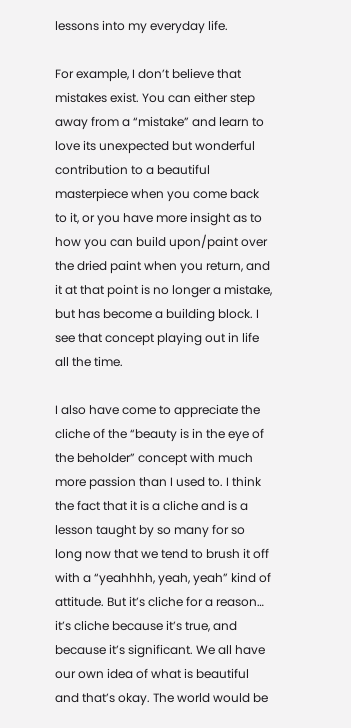lessons into my everyday life.

For example, I don’t believe that mistakes exist. You can either step away from a “mistake” and learn to love its unexpected but wonderful contribution to a beautiful masterpiece when you come back to it, or you have more insight as to how you can build upon/paint over the dried paint when you return, and it at that point is no longer a mistake, but has become a building block. I see that concept playing out in life all the time.

I also have come to appreciate the cliche of the “beauty is in the eye of the beholder” concept with much more passion than I used to. I think the fact that it is a cliche and is a lesson taught by so many for so long now that we tend to brush it off with a “yeahhhh, yeah, yeah” kind of attitude. But it’s cliche for a reason… it’s cliche because it’s true, and because it’s significant. We all have our own idea of what is beautiful and that’s okay. The world would be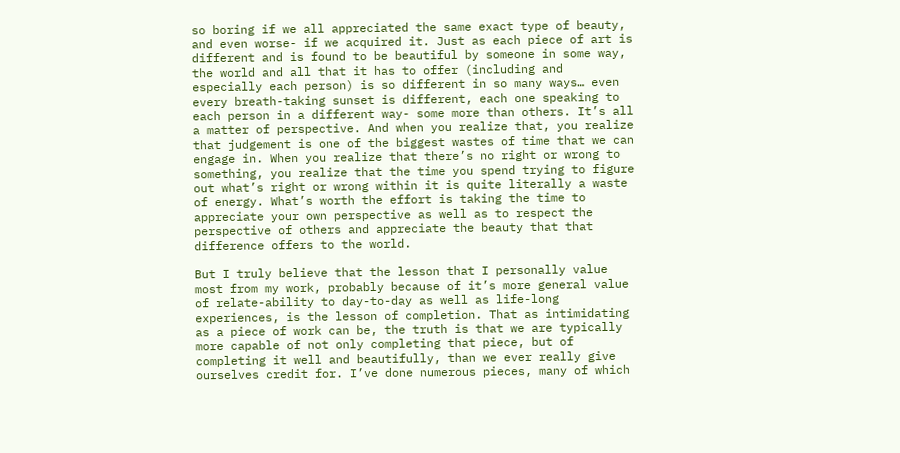so boring if we all appreciated the same exact type of beauty, and even worse- if we acquired it. Just as each piece of art is different and is found to be beautiful by someone in some way, the world and all that it has to offer (including and especially each person) is so different in so many ways… even every breath-taking sunset is different, each one speaking to each person in a different way- some more than others. It’s all a matter of perspective. And when you realize that, you realize that judgement is one of the biggest wastes of time that we can engage in. When you realize that there’s no right or wrong to something, you realize that the time you spend trying to figure out what’s right or wrong within it is quite literally a waste of energy. What’s worth the effort is taking the time to appreciate your own perspective as well as to respect the perspective of others and appreciate the beauty that that difference offers to the world.

But I truly believe that the lesson that I personally value most from my work, probably because of it’s more general value of relate-ability to day-to-day as well as life-long experiences, is the lesson of completion. That as intimidating as a piece of work can be, the truth is that we are typically more capable of not only completing that piece, but of completing it well and beautifully, than we ever really give ourselves credit for. I’ve done numerous pieces, many of which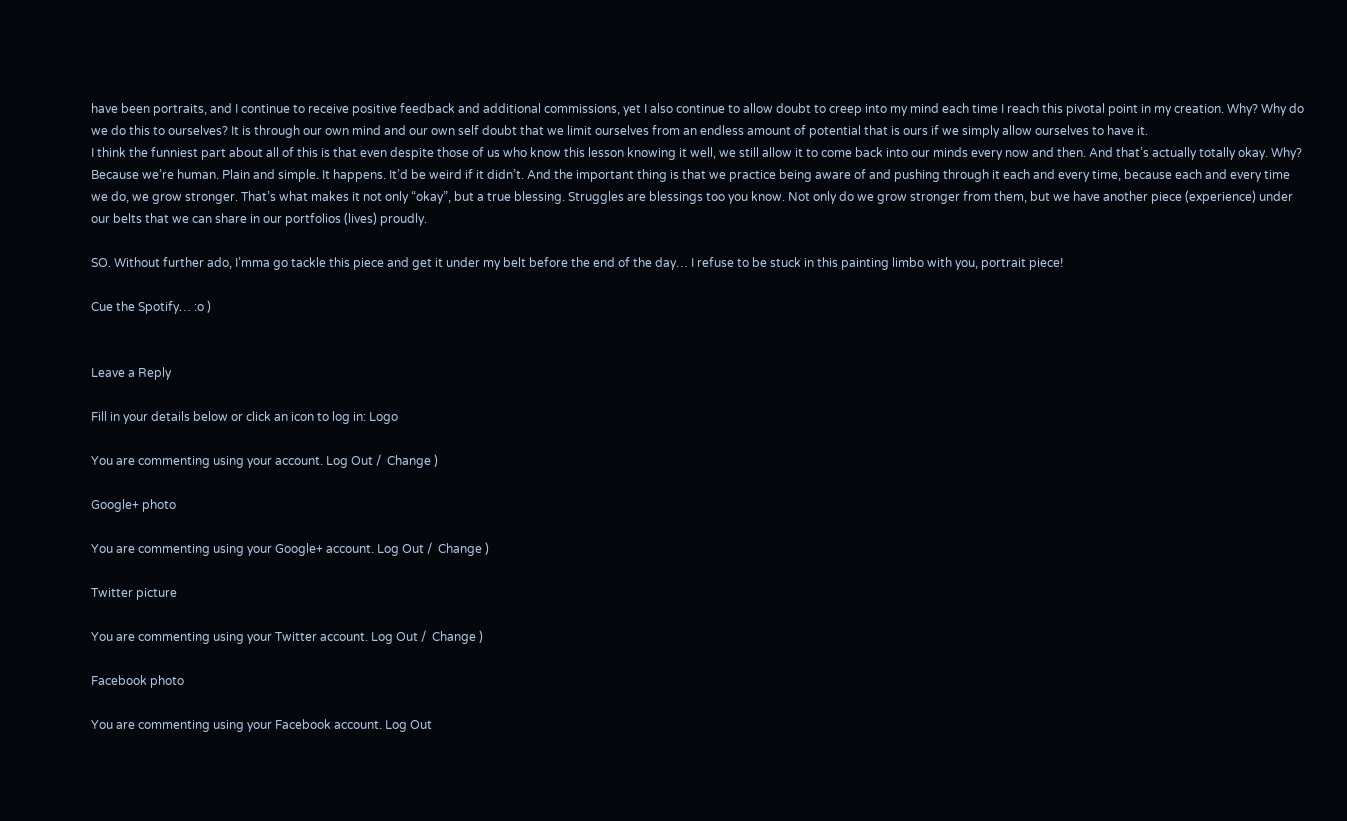have been portraits, and I continue to receive positive feedback and additional commissions, yet I also continue to allow doubt to creep into my mind each time I reach this pivotal point in my creation. Why? Why do we do this to ourselves? It is through our own mind and our own self doubt that we limit ourselves from an endless amount of potential that is ours if we simply allow ourselves to have it.
I think the funniest part about all of this is that even despite those of us who know this lesson knowing it well, we still allow it to come back into our minds every now and then. And that’s actually totally okay. Why? Because we’re human. Plain and simple. It happens. It’d be weird if it didn’t. And the important thing is that we practice being aware of and pushing through it each and every time, because each and every time we do, we grow stronger. That’s what makes it not only “okay”, but a true blessing. Struggles are blessings too you know. Not only do we grow stronger from them, but we have another piece (experience) under our belts that we can share in our portfolios (lives) proudly.

SO. Without further ado, I’mma go tackle this piece and get it under my belt before the end of the day… I refuse to be stuck in this painting limbo with you, portrait piece!

Cue the Spotify… :o )


Leave a Reply

Fill in your details below or click an icon to log in: Logo

You are commenting using your account. Log Out /  Change )

Google+ photo

You are commenting using your Google+ account. Log Out /  Change )

Twitter picture

You are commenting using your Twitter account. Log Out /  Change )

Facebook photo

You are commenting using your Facebook account. Log Out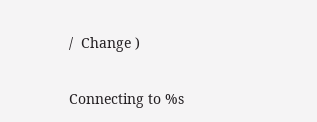/  Change )

Connecting to %s